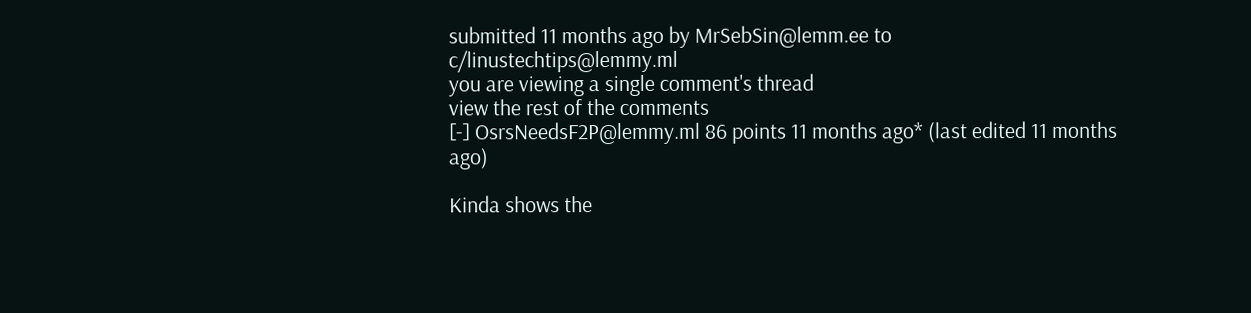submitted 11 months ago by MrSebSin@lemm.ee to c/linustechtips@lemmy.ml
you are viewing a single comment's thread
view the rest of the comments
[-] OsrsNeedsF2P@lemmy.ml 86 points 11 months ago* (last edited 11 months ago)

Kinda shows the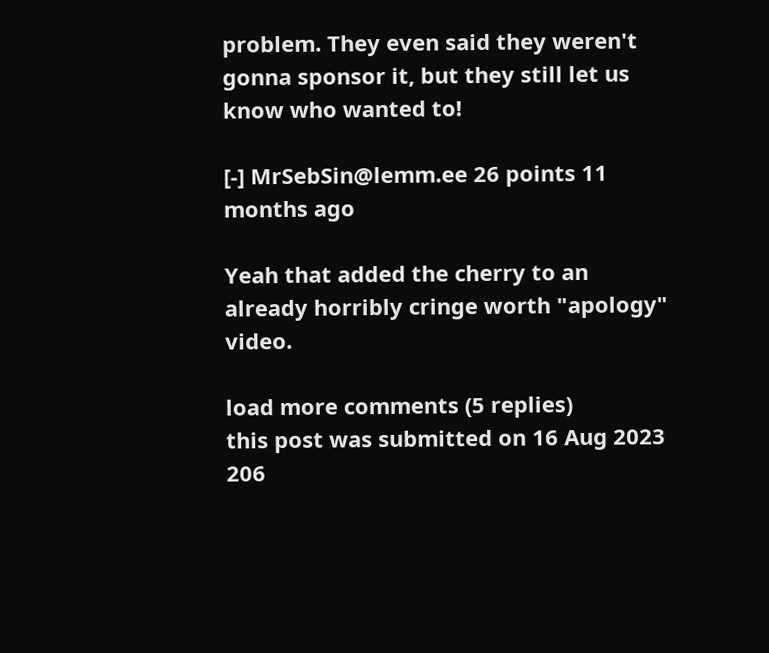problem. They even said they weren't gonna sponsor it, but they still let us know who wanted to!

[-] MrSebSin@lemm.ee 26 points 11 months ago

Yeah that added the cherry to an already horribly cringe worth "apology" video.

load more comments (5 replies)
this post was submitted on 16 Aug 2023
206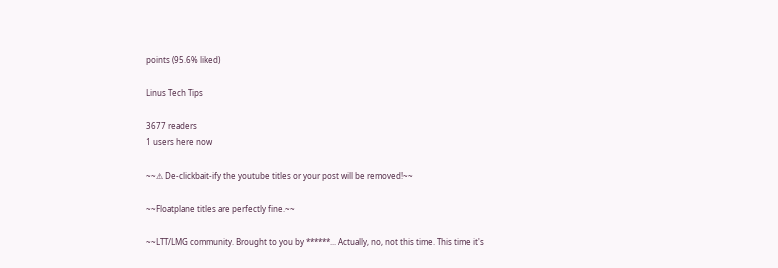points (95.6% liked)

Linus Tech Tips

3677 readers
1 users here now

~~⚠ De-clickbait-ify the youtube titles or your post will be removed!~~

~~Floatplane titles are perfectly fine.~~

~~LTT/LMG community. Brought to you by ******... Actually, no, not this time. This time it's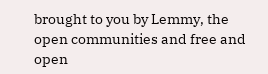brought to you by Lemmy, the open communities and free and open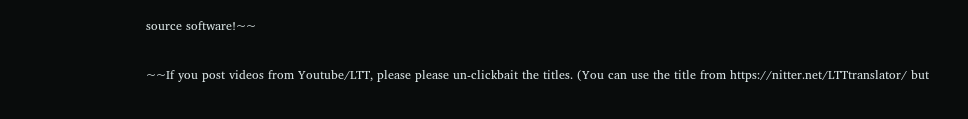source software!~~

~~If you post videos from Youtube/LTT, please please un-clickbait the titles. (You can use the title from https://nitter.net/LTTtranslator/ but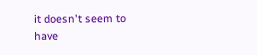it doesn't seem to have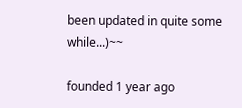been updated in quite some while...)~~

founded 1 year ago